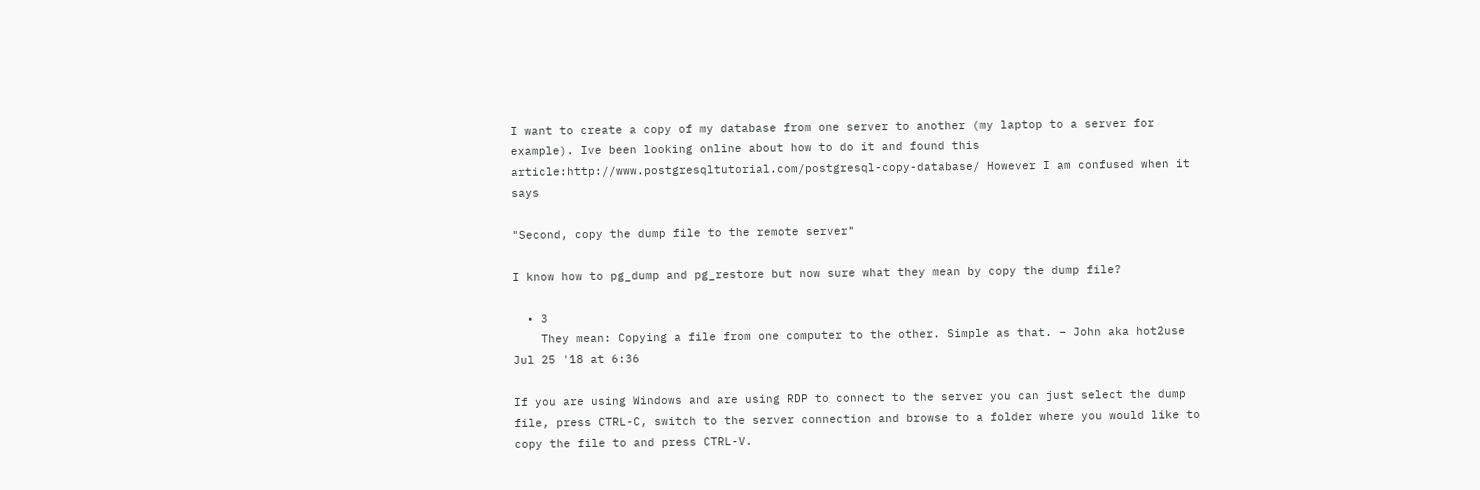I want to create a copy of my database from one server to another (my laptop to a server for example). Ive been looking online about how to do it and found this article:http://www.postgresqltutorial.com/postgresql-copy-database/ However I am confused when it says

"Second, copy the dump file to the remote server"

I know how to pg_dump and pg_restore but now sure what they mean by copy the dump file?

  • 3
    They mean: Copying a file from one computer to the other. Simple as that. – John aka hot2use Jul 25 '18 at 6:36

If you are using Windows and are using RDP to connect to the server you can just select the dump file, press CTRL-C, switch to the server connection and browse to a folder where you would like to copy the file to and press CTRL-V.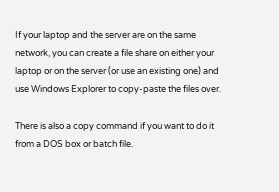If your laptop and the server are on the same network, you can create a file share on either your laptop or on the server (or use an existing one) and use Windows Explorer to copy-paste the files over.

There is also a copy command if you want to do it from a DOS box or batch file.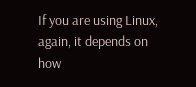If you are using Linux, again, it depends on how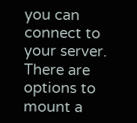you can connect to your server. There are options to mount a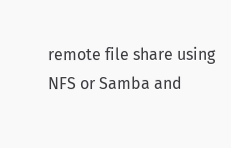remote file share using NFS or Samba and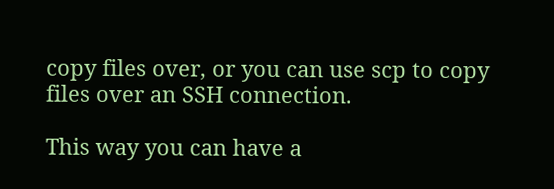copy files over, or you can use scp to copy files over an SSH connection.

This way you can have a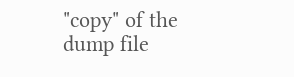"copy" of the dump file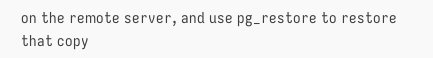on the remote server, and use pg_restore to restore that copy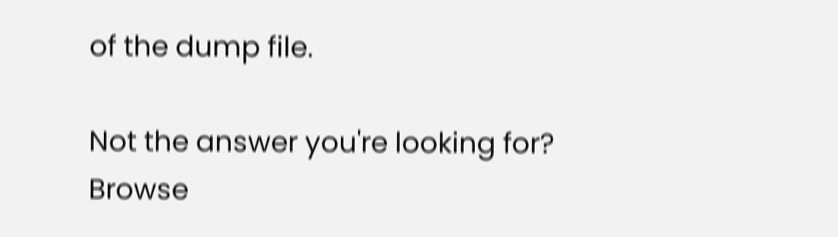of the dump file.

Not the answer you're looking for? Browse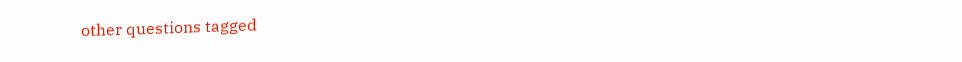other questions tagged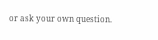or ask your own question.